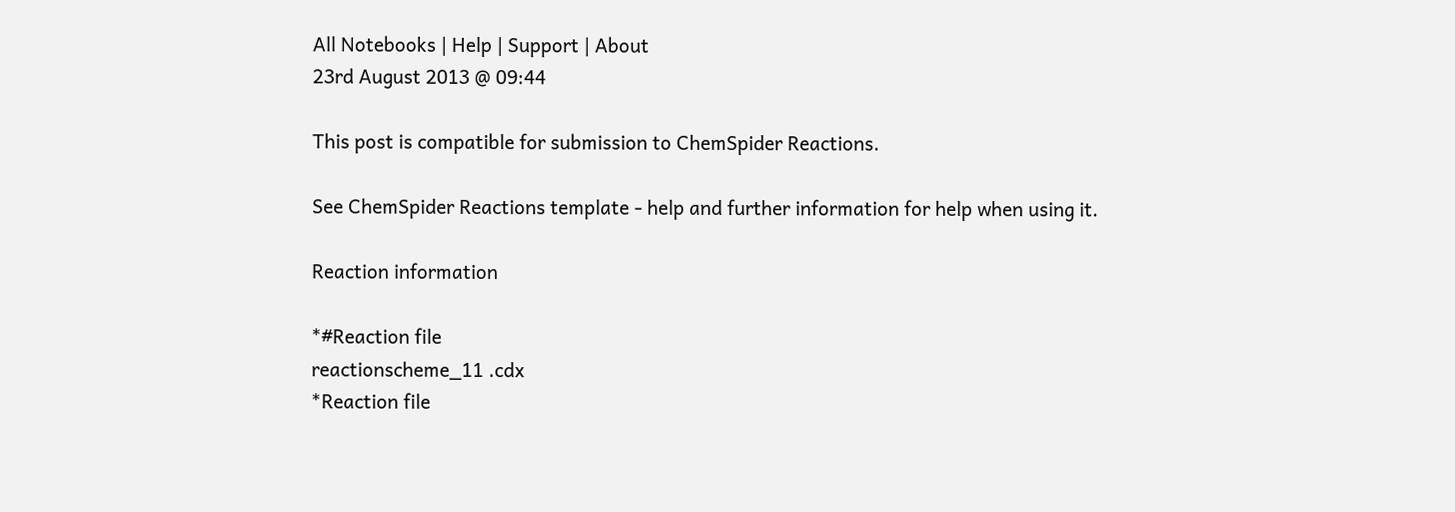All Notebooks | Help | Support | About
23rd August 2013 @ 09:44

This post is compatible for submission to ChemSpider Reactions.

See ChemSpider Reactions template - help and further information for help when using it.

Reaction information

*#Reaction file
reactionscheme_11 .cdx
*Reaction file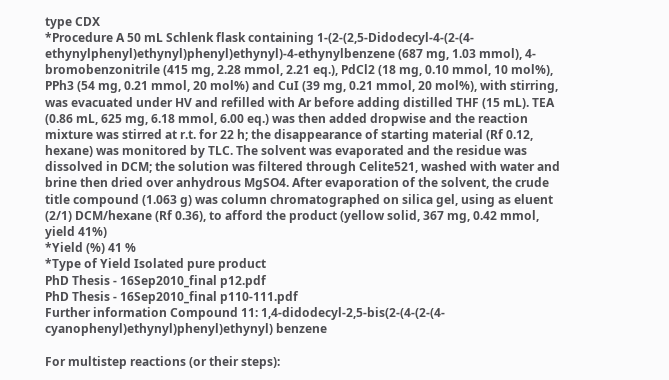type CDX
*Procedure A 50 mL Schlenk flask containing 1-(2-(2,5-Didodecyl-4-(2-(4-ethynylphenyl)ethynyl)phenyl)ethynyl)-4-ethynylbenzene (687 mg, 1.03 mmol), 4-bromobenzonitrile (415 mg, 2.28 mmol, 2.21 eq.), PdCl2 (18 mg, 0.10 mmol, 10 mol%), PPh3 (54 mg, 0.21 mmol, 20 mol%) and CuI (39 mg, 0.21 mmol, 20 mol%), with stirring, was evacuated under HV and refilled with Ar before adding distilled THF (15 mL). TEA (0.86 mL, 625 mg, 6.18 mmol, 6.00 eq.) was then added dropwise and the reaction mixture was stirred at r.t. for 22 h; the disappearance of starting material (Rf 0.12, hexane) was monitored by TLC. The solvent was evaporated and the residue was dissolved in DCM; the solution was filtered through Celite521, washed with water and brine then dried over anhydrous MgSO4. After evaporation of the solvent, the crude title compound (1.063 g) was column chromatographed on silica gel, using as eluent (2/1) DCM/hexane (Rf 0.36), to afford the product (yellow solid, 367 mg, 0.42 mmol, yield 41%)
*Yield (%) 41 %
*Type of Yield Isolated pure product
PhD Thesis - 16Sep2010_final p12.pdf
PhD Thesis - 16Sep2010_final p110-111.pdf
Further information Compound 11: 1,4-didodecyl-2,5-bis(2-(4-(2-(4-cyanophenyl)ethynyl)phenyl)ethynyl) benzene

For multistep reactions (or their steps):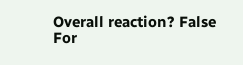Overall reaction? False
For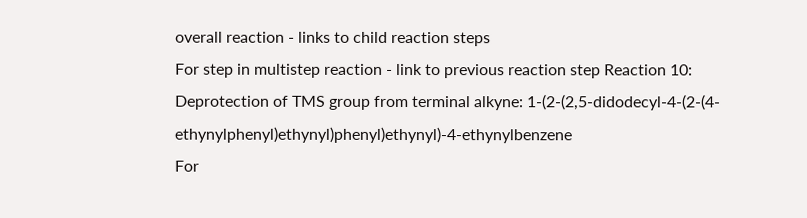overall reaction - links to child reaction steps
For step in multistep reaction - link to previous reaction step Reaction 10: Deprotection of TMS group from terminal alkyne: 1-(2-(2,5-didodecyl-4-(2-(4-ethynylphenyl)ethynyl)phenyl)ethynyl)-4-ethynylbenzene
For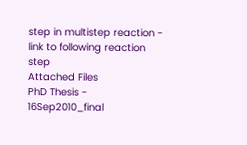step in multistep reaction - link to following reaction step
Attached Files
PhD Thesis - 16Sep2010_final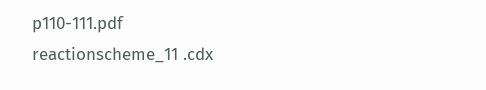p110-111.pdf
reactionscheme_11 .cdx